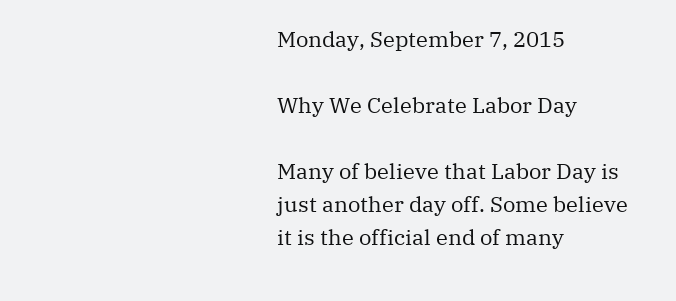Monday, September 7, 2015

Why We Celebrate Labor Day

Many of believe that Labor Day is just another day off. Some believe it is the official end of many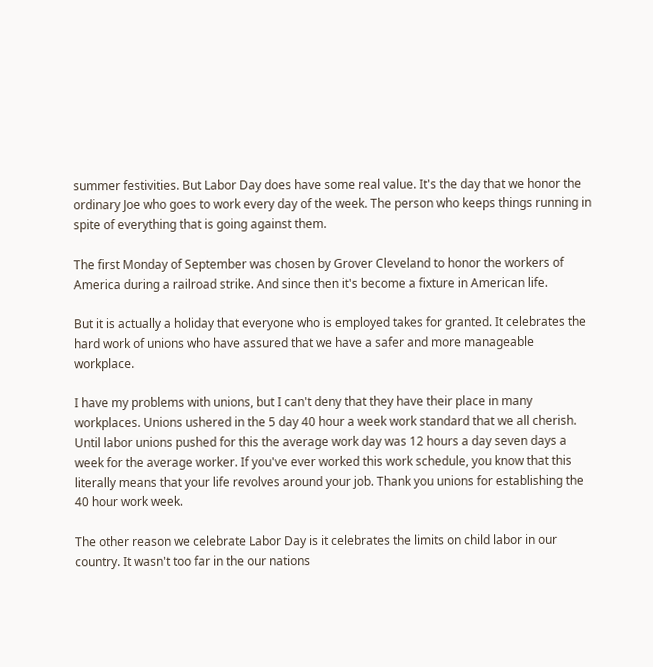summer festivities. But Labor Day does have some real value. It's the day that we honor the ordinary Joe who goes to work every day of the week. The person who keeps things running in spite of everything that is going against them.

The first Monday of September was chosen by Grover Cleveland to honor the workers of America during a railroad strike. And since then it's become a fixture in American life.

But it is actually a holiday that everyone who is employed takes for granted. It celebrates the hard work of unions who have assured that we have a safer and more manageable workplace.

I have my problems with unions, but I can't deny that they have their place in many workplaces. Unions ushered in the 5 day 40 hour a week work standard that we all cherish. Until labor unions pushed for this the average work day was 12 hours a day seven days a week for the average worker. If you've ever worked this work schedule, you know that this literally means that your life revolves around your job. Thank you unions for establishing the 40 hour work week.

The other reason we celebrate Labor Day is it celebrates the limits on child labor in our country. It wasn't too far in the our nations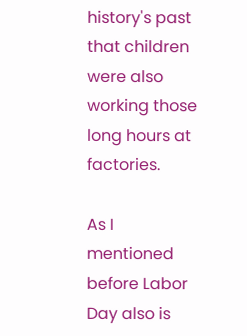history's past that children were also working those long hours at factories.

As I mentioned before Labor Day also is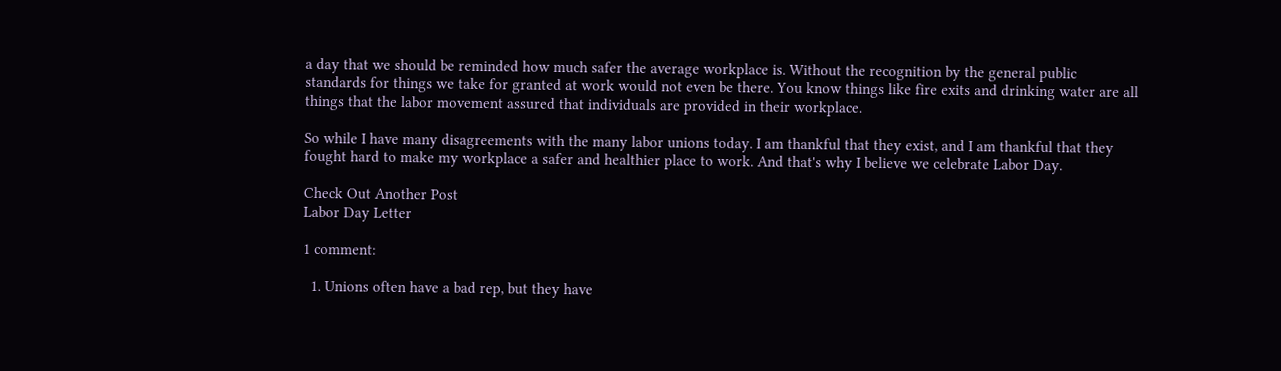a day that we should be reminded how much safer the average workplace is. Without the recognition by the general public standards for things we take for granted at work would not even be there. You know things like fire exits and drinking water are all things that the labor movement assured that individuals are provided in their workplace.

So while I have many disagreements with the many labor unions today. I am thankful that they exist, and I am thankful that they fought hard to make my workplace a safer and healthier place to work. And that's why I believe we celebrate Labor Day.

Check Out Another Post
Labor Day Letter

1 comment:

  1. Unions often have a bad rep, but they have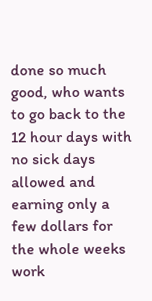done so much good, who wants to go back to the 12 hour days with no sick days allowed and earning only a few dollars for the whole weeks work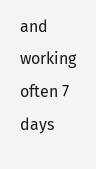and working often 7 days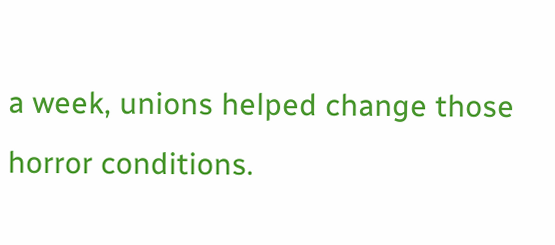a week, unions helped change those horror conditions.